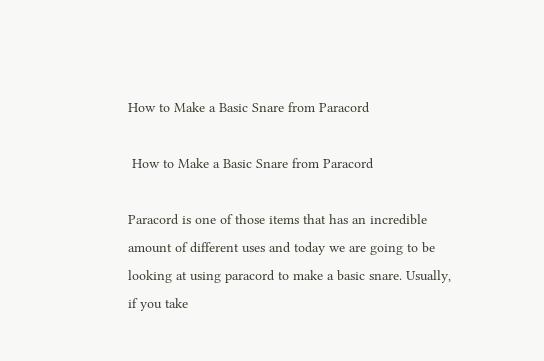How to Make a Basic Snare from Paracord

 How to Make a Basic Snare from Paracord

Paracord is one of those items that has an incredible amount of different uses and today we are going to be looking at using paracord to make a basic snare. Usually, if you take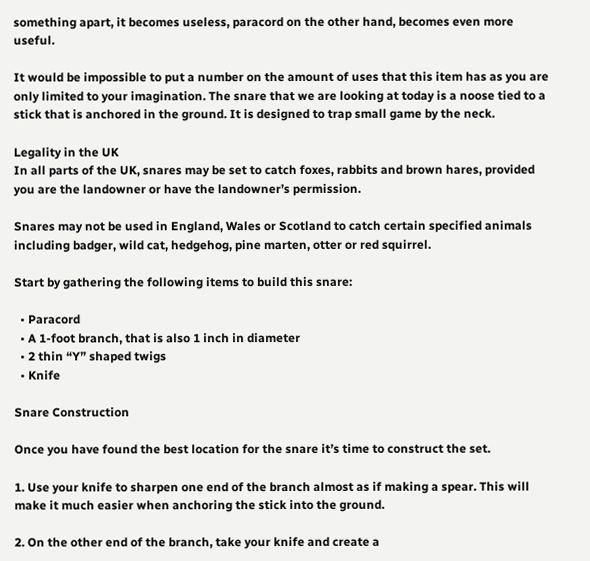something apart, it becomes useless, paracord on the other hand, becomes even more useful.

It would be impossible to put a number on the amount of uses that this item has as you are only limited to your imagination. The snare that we are looking at today is a noose tied to a stick that is anchored in the ground. It is designed to trap small game by the neck.

Legality in the UK
In all parts of the UK, snares may be set to catch foxes, rabbits and brown hares, provided you are the landowner or have the landowner’s permission.

Snares may not be used in England, Wales or Scotland to catch certain specified animals including badger, wild cat, hedgehog, pine marten, otter or red squirrel.

Start by gathering the following items to build this snare:

  • Paracord
  • A 1-foot branch, that is also 1 inch in diameter
  • 2 thin “Y” shaped twigs
  • Knife

Snare Construction

Once you have found the best location for the snare it’s time to construct the set.

1. Use your knife to sharpen one end of the branch almost as if making a spear. This will make it much easier when anchoring the stick into the ground.

2. On the other end of the branch, take your knife and create a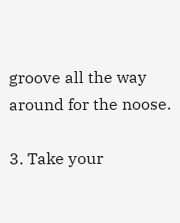groove all the way around for the noose.

3. Take your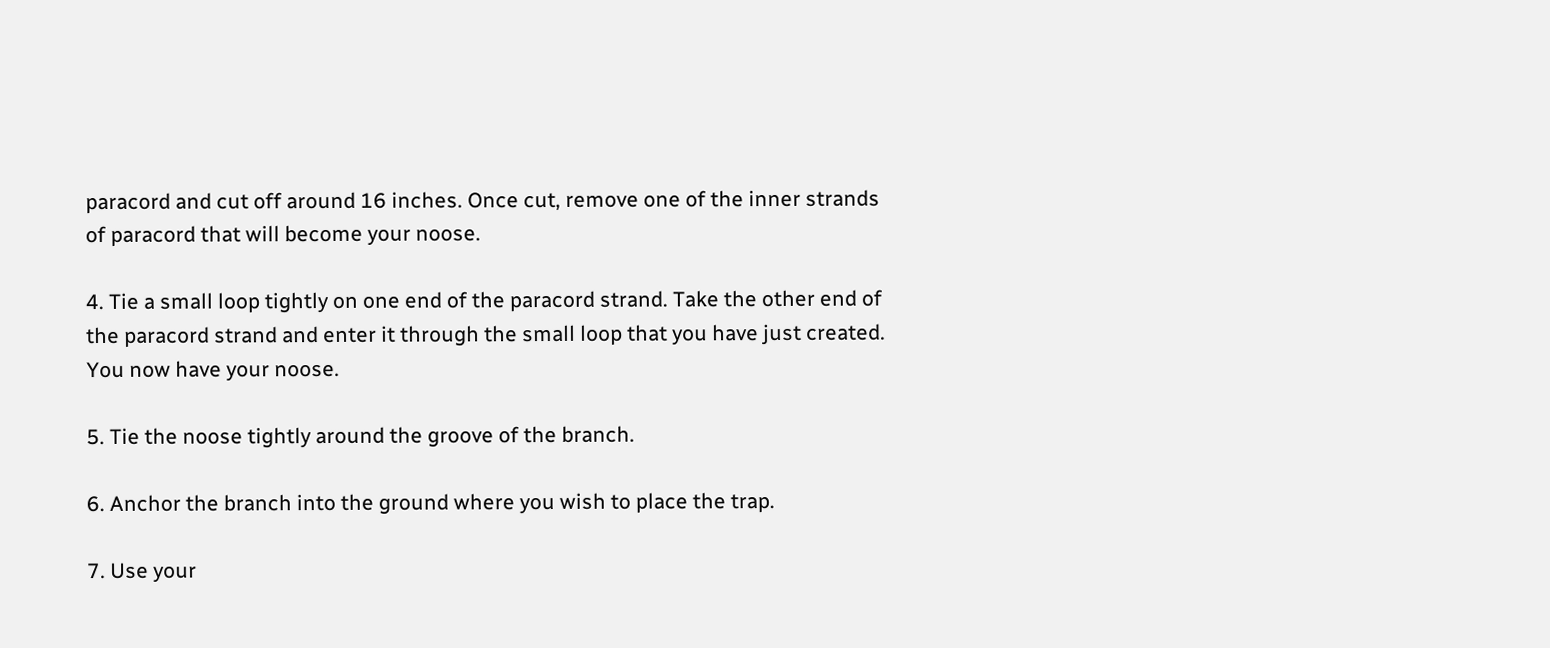paracord and cut off around 16 inches. Once cut, remove one of the inner strands of paracord that will become your noose.

4. Tie a small loop tightly on one end of the paracord strand. Take the other end of the paracord strand and enter it through the small loop that you have just created. You now have your noose.

5. Tie the noose tightly around the groove of the branch.

6. Anchor the branch into the ground where you wish to place the trap.

7. Use your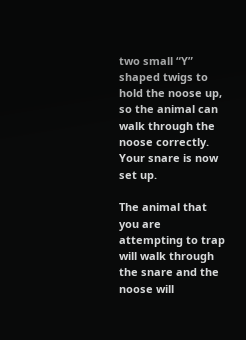two small “Y” shaped twigs to hold the noose up, so the animal can walk through the noose correctly. Your snare is now set up.

The animal that you are attempting to trap will walk through the snare and the noose will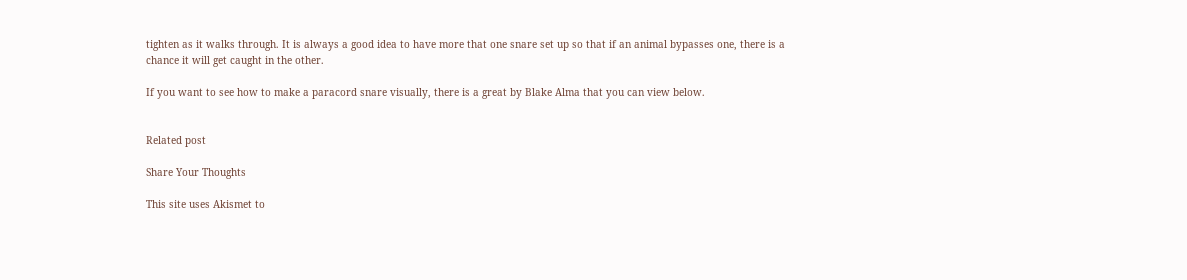tighten as it walks through. It is always a good idea to have more that one snare set up so that if an animal bypasses one, there is a chance it will get caught in the other.

If you want to see how to make a paracord snare visually, there is a great by Blake Alma that you can view below.


Related post

Share Your Thoughts

This site uses Akismet to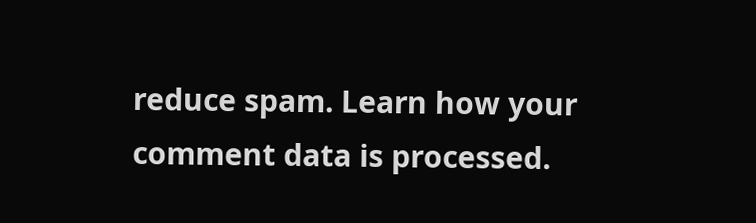reduce spam. Learn how your comment data is processed.